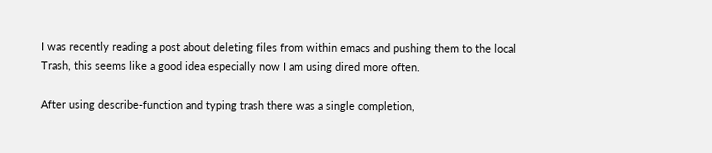I was recently reading a post about deleting files from within emacs and pushing them to the local Trash, this seems like a good idea especially now I am using dired more often.

After using describe-function and typing trash there was a single completion,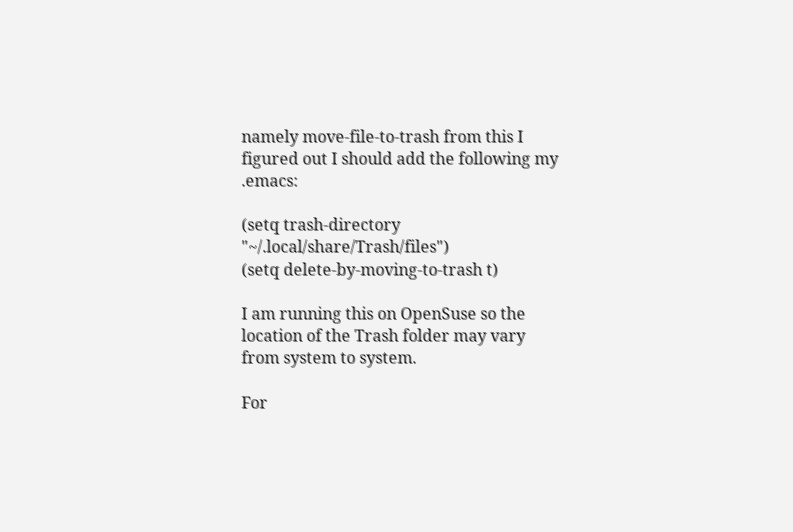namely move-file-to-trash from this I figured out I should add the following my .emacs:

(setq trash-directory "~/.local/share/Trash/files")
(setq delete-by-moving-to-trash t)

I am running this on OpenSuse so the location of the Trash folder may vary from system to system.

For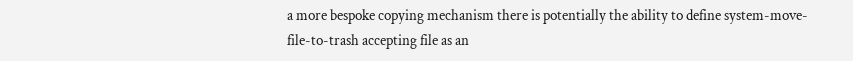a more bespoke copying mechanism there is potentially the ability to define system-move-file-to-trash accepting file as an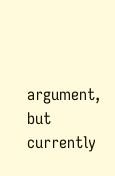argument, but currently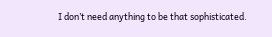I don’t need anything to be that sophisticated.